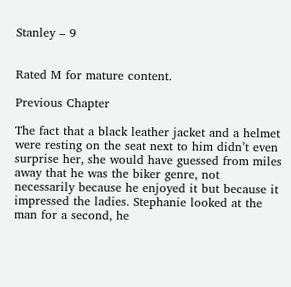Stanley – 9


Rated M for mature content.

Previous Chapter

The fact that a black leather jacket and a helmet were resting on the seat next to him didn’t even surprise her, she would have guessed from miles away that he was the biker genre, not necessarily because he enjoyed it but because it impressed the ladies. Stephanie looked at the man for a second, he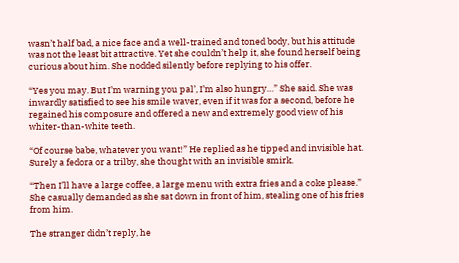wasn’t half bad, a nice face and a well-trained and toned body, but his attitude was not the least bit attractive. Yet she couldn’t help it, she found herself being curious about him. She nodded silently before replying to his offer.

“Yes you may. But I’m warning you pal’, I’m also hungry…” She said. She was inwardly satisfied to see his smile waver, even if it was for a second, before he regained his composure and offered a new and extremely good view of his whiter-than-white teeth.

“Of course babe, whatever you want!” He replied as he tipped and invisible hat. Surely a fedora or a trilby, she thought with an invisible smirk.

“Then I’ll have a large coffee, a large menu with extra fries and a coke please.” She casually demanded as she sat down in front of him, stealing one of his fries from him.

The stranger didn’t reply, he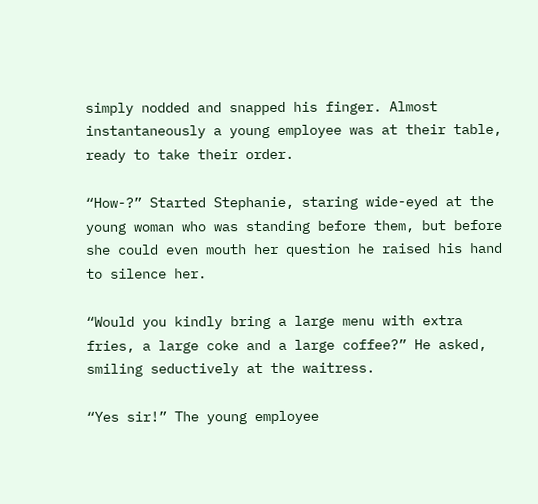simply nodded and snapped his finger. Almost instantaneously a young employee was at their table, ready to take their order.

“How-?” Started Stephanie, staring wide-eyed at the young woman who was standing before them, but before she could even mouth her question he raised his hand to silence her.

“Would you kindly bring a large menu with extra fries, a large coke and a large coffee?” He asked, smiling seductively at the waitress.

“Yes sir!” The young employee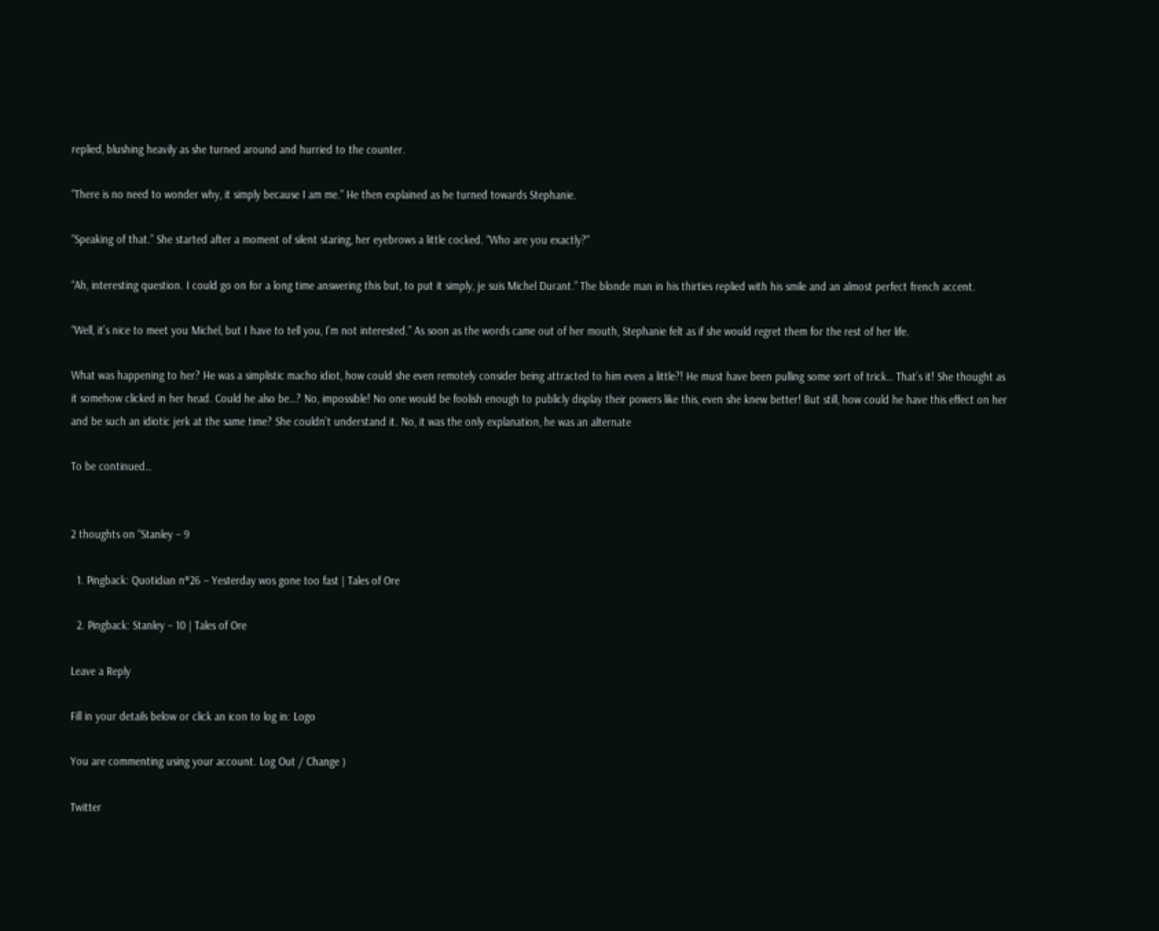replied, blushing heavily as she turned around and hurried to the counter.

“There is no need to wonder why, it simply because I am me.” He then explained as he turned towards Stephanie.

“Speaking of that.” She started after a moment of silent staring, her eyebrows a little cocked. “Who are you exactly?”

“Ah, interesting question. I could go on for a long time answering this but, to put it simply, je suis Michel Durant.” The blonde man in his thirties replied with his smile and an almost perfect french accent.

“Well, it’s nice to meet you Michel, but I have to tell you, I’m not interested.” As soon as the words came out of her mouth, Stephanie felt as if she would regret them for the rest of her life.

What was happening to her? He was a simplistic macho idiot, how could she even remotely consider being attracted to him even a little?! He must have been pulling some sort of trick… That’s it! She thought as it somehow clicked in her head. Could he also be…? No, impossible! No one would be foolish enough to publicly display their powers like this, even she knew better! But still, how could he have this effect on her and be such an idiotic jerk at the same time? She couldn’t understand it. No, it was the only explanation, he was an alternate

To be continued…


2 thoughts on “Stanley – 9

  1. Pingback: Quotidian n°26 – Yesterday wos gone too fast | Tales of Ore

  2. Pingback: Stanley – 10 | Tales of Ore

Leave a Reply

Fill in your details below or click an icon to log in: Logo

You are commenting using your account. Log Out / Change )

Twitter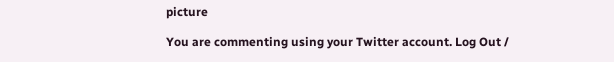picture

You are commenting using your Twitter account. Log Out /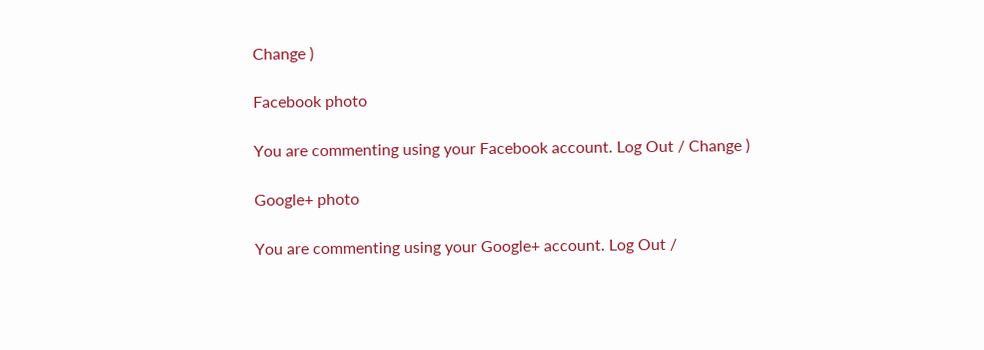Change )

Facebook photo

You are commenting using your Facebook account. Log Out / Change )

Google+ photo

You are commenting using your Google+ account. Log Out /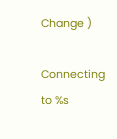Change )

Connecting to %s